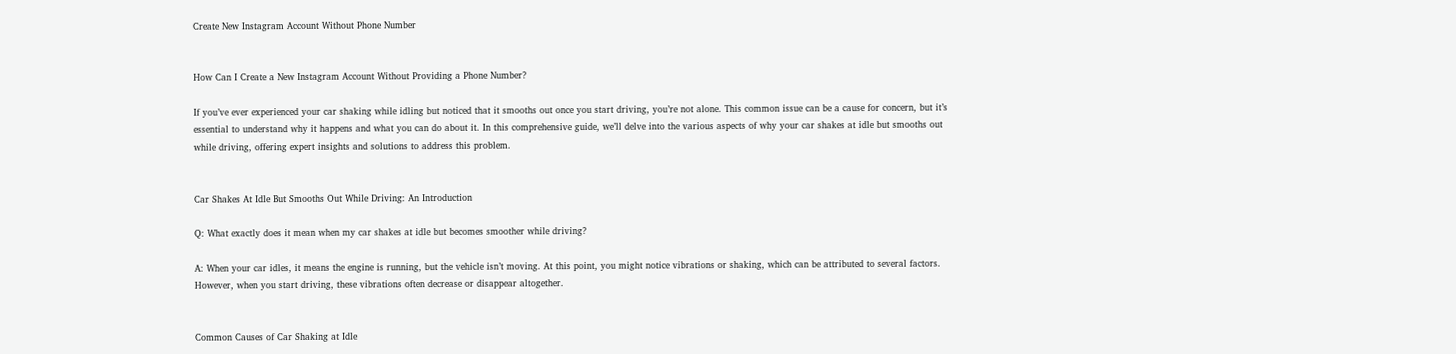Create New Instagram Account Without Phone Number


How Can I Create a New Instagram Account Without Providing a Phone Number?

If you’ve ever experienced your car shaking while idling but noticed that it smooths out once you start driving, you’re not alone. This common issue can be a cause for concern, but it’s essential to understand why it happens and what you can do about it. In this comprehensive guide, we’ll delve into the various aspects of why your car shakes at idle but smooths out while driving, offering expert insights and solutions to address this problem.


Car Shakes At Idle But Smooths Out While Driving: An Introduction

Q: What exactly does it mean when my car shakes at idle but becomes smoother while driving?

A: When your car idles, it means the engine is running, but the vehicle isn’t moving. At this point, you might notice vibrations or shaking, which can be attributed to several factors. However, when you start driving, these vibrations often decrease or disappear altogether.


Common Causes of Car Shaking at Idle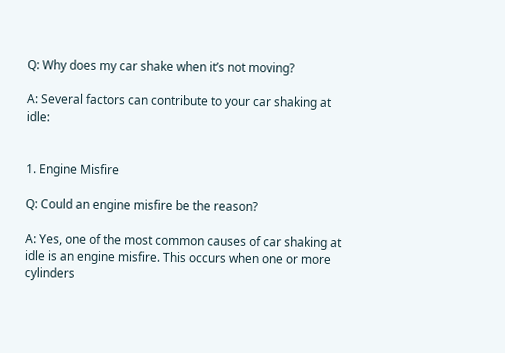Q: Why does my car shake when it’s not moving?

A: Several factors can contribute to your car shaking at idle:


1. Engine Misfire

Q: Could an engine misfire be the reason?

A: Yes, one of the most common causes of car shaking at idle is an engine misfire. This occurs when one or more cylinders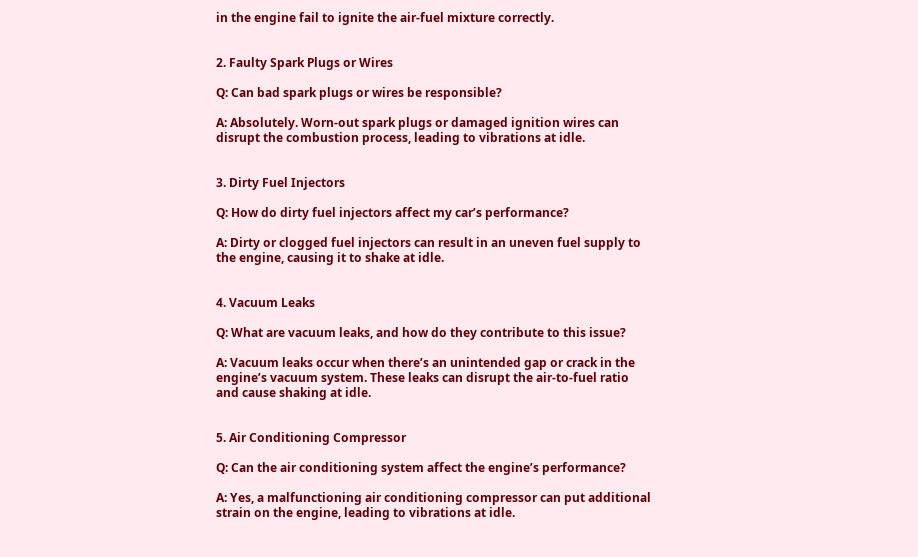in the engine fail to ignite the air-fuel mixture correctly.


2. Faulty Spark Plugs or Wires

Q: Can bad spark plugs or wires be responsible?

A: Absolutely. Worn-out spark plugs or damaged ignition wires can disrupt the combustion process, leading to vibrations at idle.


3. Dirty Fuel Injectors

Q: How do dirty fuel injectors affect my car’s performance?

A: Dirty or clogged fuel injectors can result in an uneven fuel supply to the engine, causing it to shake at idle.


4. Vacuum Leaks

Q: What are vacuum leaks, and how do they contribute to this issue?

A: Vacuum leaks occur when there’s an unintended gap or crack in the engine’s vacuum system. These leaks can disrupt the air-to-fuel ratio and cause shaking at idle.


5. Air Conditioning Compressor

Q: Can the air conditioning system affect the engine’s performance?

A: Yes, a malfunctioning air conditioning compressor can put additional strain on the engine, leading to vibrations at idle.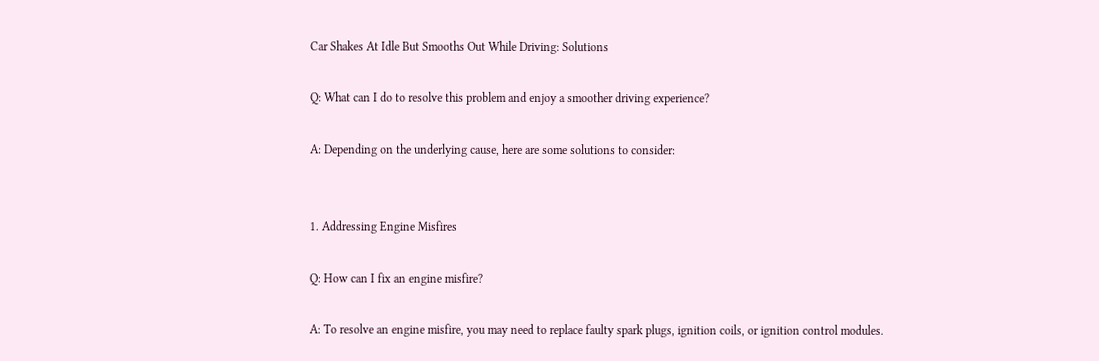Car Shakes At Idle But Smooths Out While Driving: Solutions

Q: What can I do to resolve this problem and enjoy a smoother driving experience?

A: Depending on the underlying cause, here are some solutions to consider:


1. Addressing Engine Misfires

Q: How can I fix an engine misfire?

A: To resolve an engine misfire, you may need to replace faulty spark plugs, ignition coils, or ignition control modules.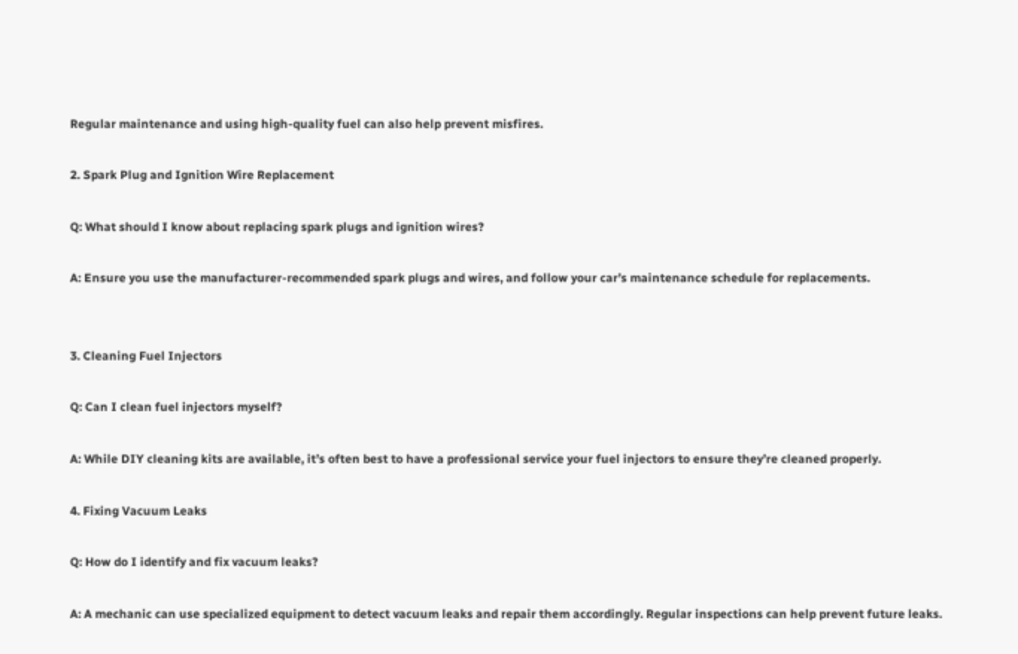Regular maintenance and using high-quality fuel can also help prevent misfires.

2. Spark Plug and Ignition Wire Replacement

Q: What should I know about replacing spark plugs and ignition wires?

A: Ensure you use the manufacturer-recommended spark plugs and wires, and follow your car’s maintenance schedule for replacements.


3. Cleaning Fuel Injectors

Q: Can I clean fuel injectors myself?

A: While DIY cleaning kits are available, it’s often best to have a professional service your fuel injectors to ensure they’re cleaned properly.

4. Fixing Vacuum Leaks

Q: How do I identify and fix vacuum leaks?

A: A mechanic can use specialized equipment to detect vacuum leaks and repair them accordingly. Regular inspections can help prevent future leaks.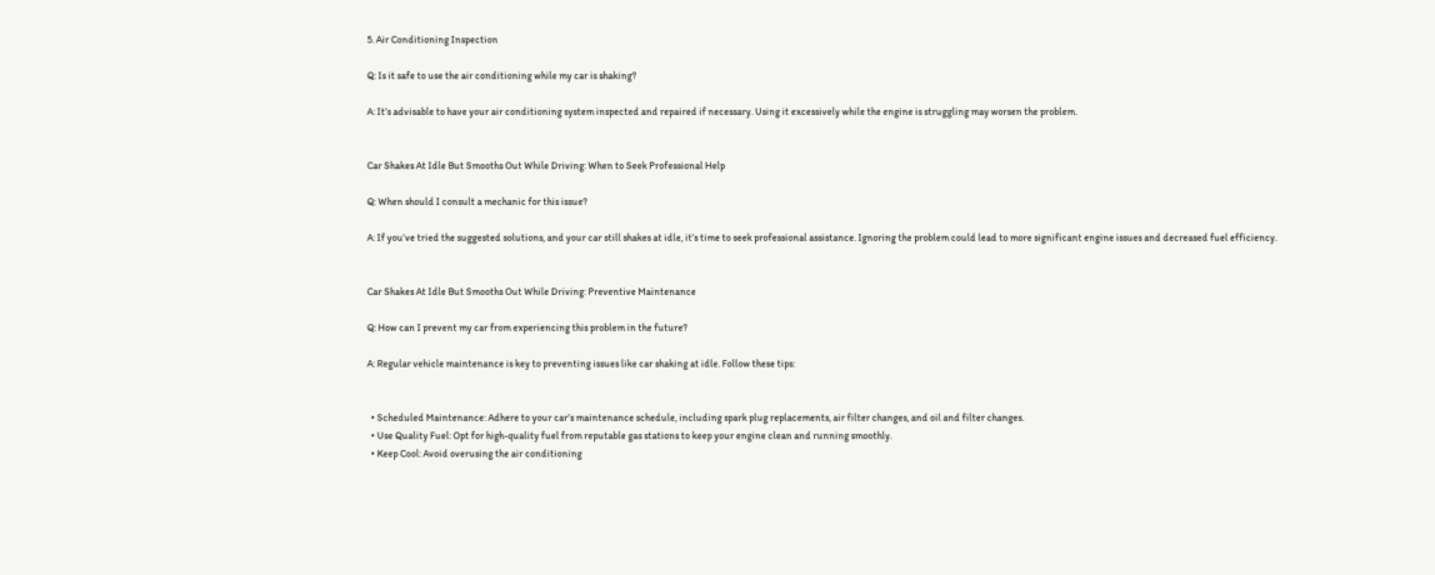5. Air Conditioning Inspection

Q: Is it safe to use the air conditioning while my car is shaking?

A: It’s advisable to have your air conditioning system inspected and repaired if necessary. Using it excessively while the engine is struggling may worsen the problem.


Car Shakes At Idle But Smooths Out While Driving: When to Seek Professional Help

Q: When should I consult a mechanic for this issue?

A: If you’ve tried the suggested solutions, and your car still shakes at idle, it’s time to seek professional assistance. Ignoring the problem could lead to more significant engine issues and decreased fuel efficiency.


Car Shakes At Idle But Smooths Out While Driving: Preventive Maintenance

Q: How can I prevent my car from experiencing this problem in the future?

A: Regular vehicle maintenance is key to preventing issues like car shaking at idle. Follow these tips:


  • Scheduled Maintenance: Adhere to your car’s maintenance schedule, including spark plug replacements, air filter changes, and oil and filter changes.
  • Use Quality Fuel: Opt for high-quality fuel from reputable gas stations to keep your engine clean and running smoothly.
  • Keep Cool: Avoid overusing the air conditioning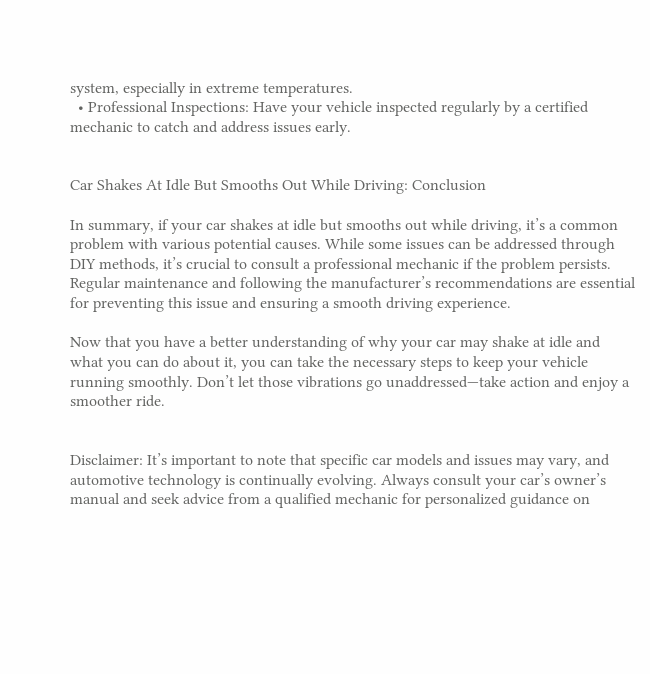system, especially in extreme temperatures.
  • Professional Inspections: Have your vehicle inspected regularly by a certified mechanic to catch and address issues early.


Car Shakes At Idle But Smooths Out While Driving: Conclusion

In summary, if your car shakes at idle but smooths out while driving, it’s a common problem with various potential causes. While some issues can be addressed through DIY methods, it’s crucial to consult a professional mechanic if the problem persists. Regular maintenance and following the manufacturer’s recommendations are essential for preventing this issue and ensuring a smooth driving experience.

Now that you have a better understanding of why your car may shake at idle and what you can do about it, you can take the necessary steps to keep your vehicle running smoothly. Don’t let those vibrations go unaddressed—take action and enjoy a smoother ride.


Disclaimer: It’s important to note that specific car models and issues may vary, and automotive technology is continually evolving. Always consult your car’s owner’s manual and seek advice from a qualified mechanic for personalized guidance on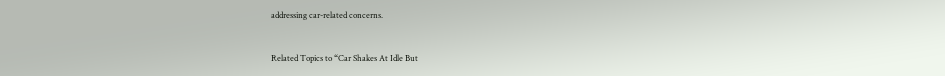addressing car-related concerns.


Related Topics to “Car Shakes At Idle But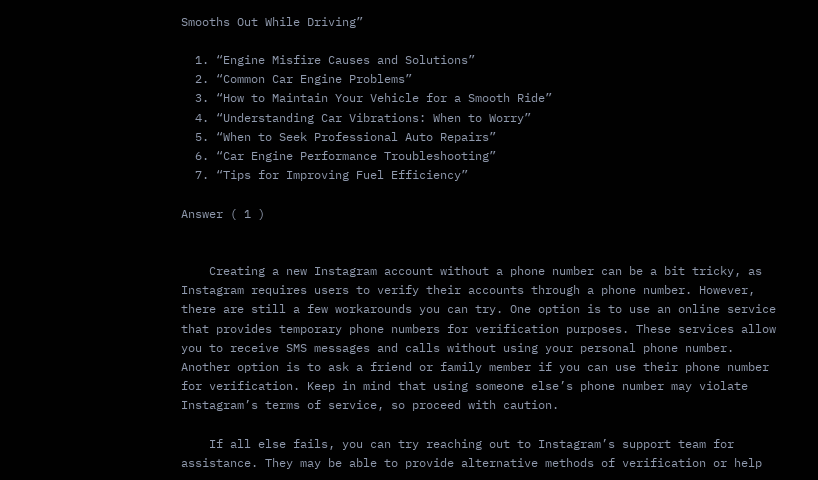Smooths Out While Driving”

  1. “Engine Misfire Causes and Solutions”
  2. “Common Car Engine Problems”
  3. “How to Maintain Your Vehicle for a Smooth Ride”
  4. “Understanding Car Vibrations: When to Worry”
  5. “When to Seek Professional Auto Repairs”
  6. “Car Engine Performance Troubleshooting”
  7. “Tips for Improving Fuel Efficiency”

Answer ( 1 )


    Creating a new Instagram account without a phone number can be a bit tricky, as Instagram requires users to verify their accounts through a phone number. However, there are still a few workarounds you can try. One option is to use an online service that provides temporary phone numbers for verification purposes. These services allow you to receive SMS messages and calls without using your personal phone number. Another option is to ask a friend or family member if you can use their phone number for verification. Keep in mind that using someone else’s phone number may violate Instagram’s terms of service, so proceed with caution.

    If all else fails, you can try reaching out to Instagram’s support team for assistance. They may be able to provide alternative methods of verification or help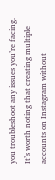you troubleshoot any issues you’re facing. It’s worth noting that creating multiple accounts on Instagram without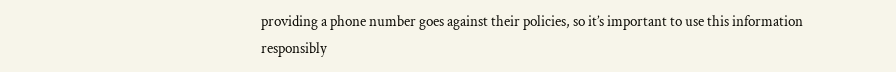providing a phone number goes against their policies, so it’s important to use this information responsibly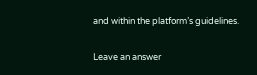and within the platform’s guidelines.

Leave an answer